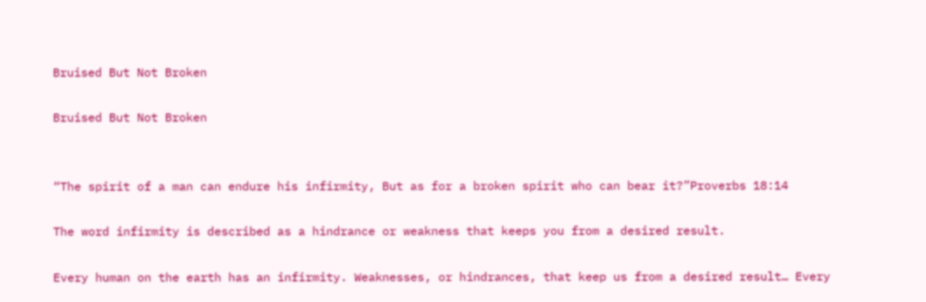Bruised But Not Broken

Bruised But Not Broken


“The spirit of a man can endure his infirmity, But as for a broken spirit who can bear it?”Proverbs 18:14

The word infirmity is described as a hindrance or weakness that keeps you from a desired result.

Every human on the earth has an infirmity. Weaknesses, or hindrances, that keep us from a desired result… Every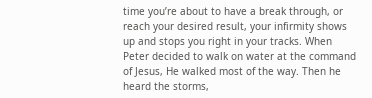time you’re about to have a break through, or reach your desired result, your infirmity shows up and stops you right in your tracks. When Peter decided to walk on water at the command of Jesus, He walked most of the way. Then he heard the storms,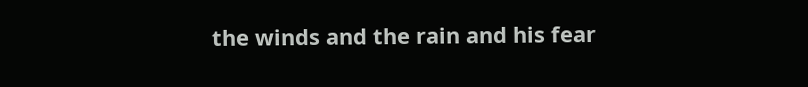the winds and the rain and his fear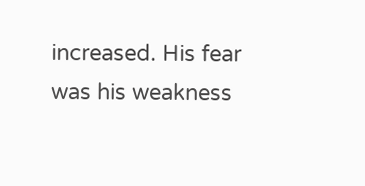increased. His fear was his weakness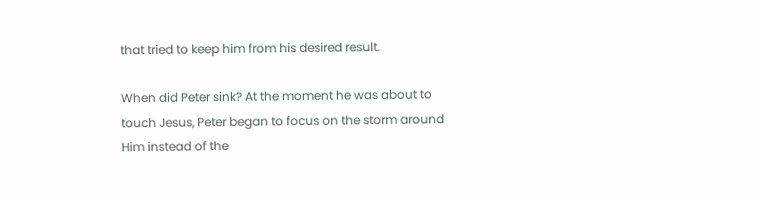that tried to keep him from his desired result.

When did Peter sink? At the moment he was about to touch Jesus, Peter began to focus on the storm around Him instead of the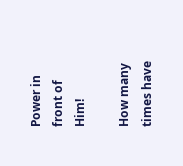Power in front of Him!

How many times have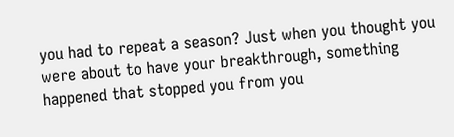you had to repeat a season? Just when you thought you were about to have your breakthrough, something happened that stopped you from you